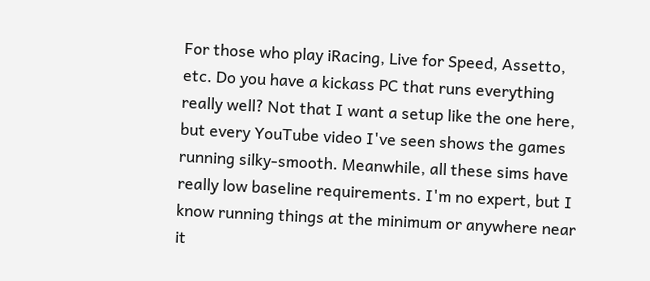For those who play iRacing, Live for Speed, Assetto, etc. Do you have a kickass PC that runs everything really well? Not that I want a setup like the one here, but every YouTube video I've seen shows the games running silky-smooth. Meanwhile, all these sims have really low baseline requirements. I'm no expert, but I know running things at the minimum or anywhere near it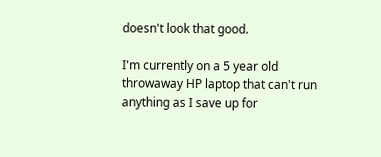doesn't look that good.

I'm currently on a 5 year old throwaway HP laptop that can't run anything as I save up for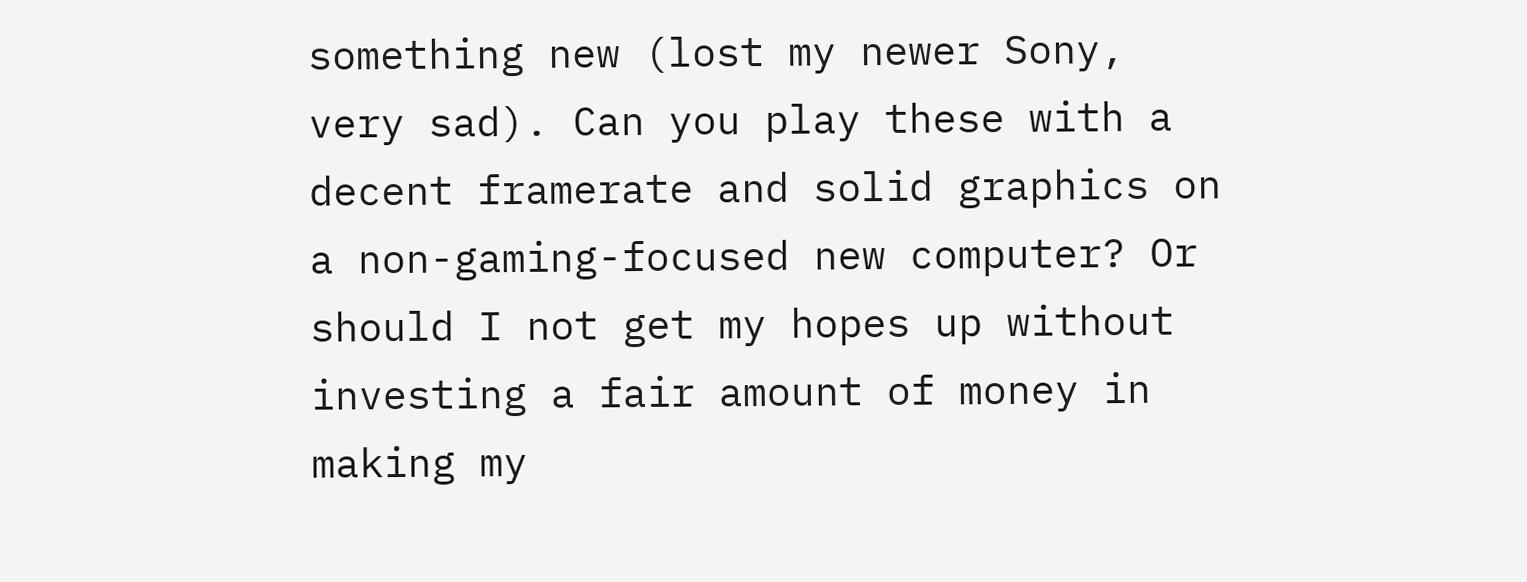something new (lost my newer Sony, very sad). Can you play these with a decent framerate and solid graphics on a non-gaming-focused new computer? Or should I not get my hopes up without investing a fair amount of money in making my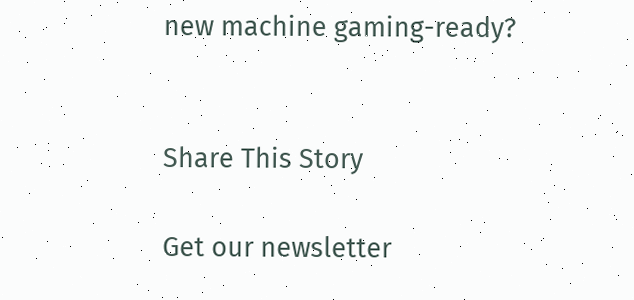new machine gaming-ready?


Share This Story

Get our newsletter